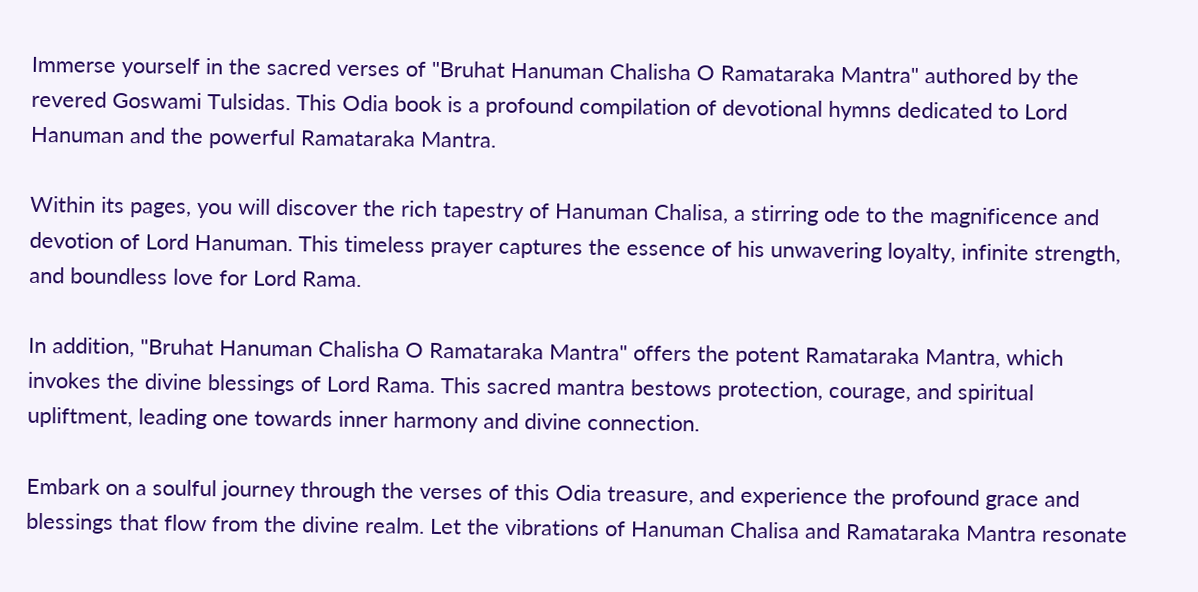Immerse yourself in the sacred verses of "Bruhat Hanuman Chalisha O Ramataraka Mantra" authored by the revered Goswami Tulsidas. This Odia book is a profound compilation of devotional hymns dedicated to Lord Hanuman and the powerful Ramataraka Mantra.

Within its pages, you will discover the rich tapestry of Hanuman Chalisa, a stirring ode to the magnificence and devotion of Lord Hanuman. This timeless prayer captures the essence of his unwavering loyalty, infinite strength, and boundless love for Lord Rama.

In addition, "Bruhat Hanuman Chalisha O Ramataraka Mantra" offers the potent Ramataraka Mantra, which invokes the divine blessings of Lord Rama. This sacred mantra bestows protection, courage, and spiritual upliftment, leading one towards inner harmony and divine connection.

Embark on a soulful journey through the verses of this Odia treasure, and experience the profound grace and blessings that flow from the divine realm. Let the vibrations of Hanuman Chalisa and Ramataraka Mantra resonate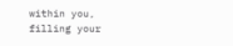within you, filling your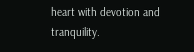heart with devotion and tranquility.